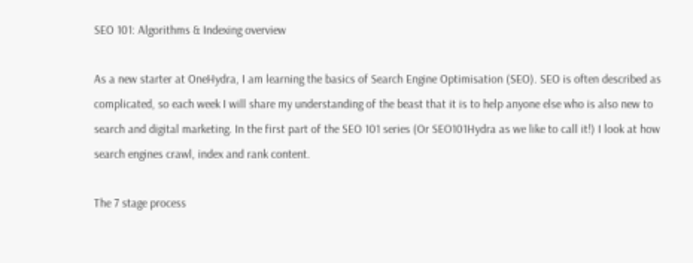SEO 101: Algorithms & Indexing overview

As a new starter at OneHydra, I am learning the basics of Search Engine Optimisation (SEO). SEO is often described as complicated, so each week I will share my understanding of the beast that it is to help anyone else who is also new to search and digital marketing. In the first part of the SEO 101 series (Or SEO101Hydra as we like to call it!) I look at how search engines crawl, index and rank content.

The 7 stage process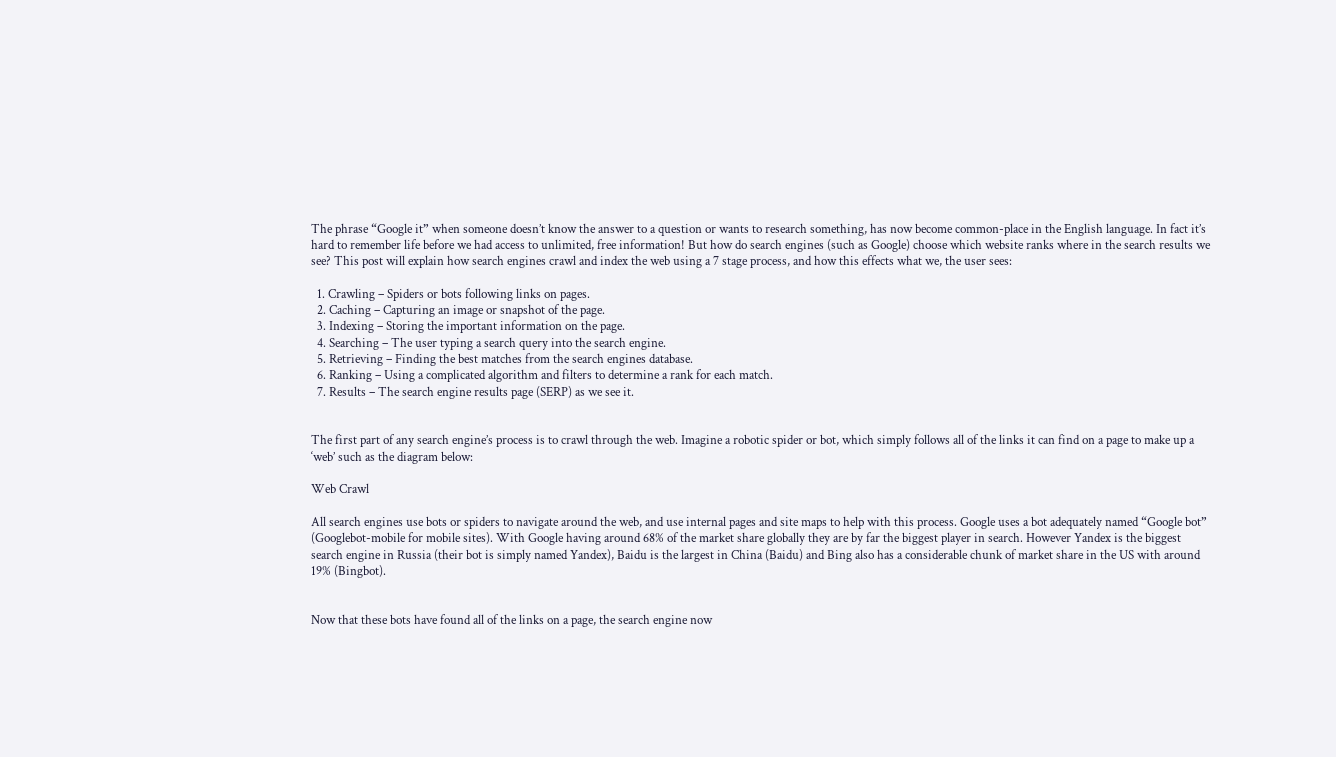The phrase “Google it” when someone doesn’t know the answer to a question or wants to research something, has now become common-place in the English language. In fact it’s hard to remember life before we had access to unlimited, free information! But how do search engines (such as Google) choose which website ranks where in the search results we see? This post will explain how search engines crawl and index the web using a 7 stage process, and how this effects what we, the user sees:

  1. Crawling – Spiders or bots following links on pages.
  2. Caching – Capturing an image or snapshot of the page.
  3. Indexing – Storing the important information on the page.
  4. Searching – The user typing a search query into the search engine.
  5. Retrieving – Finding the best matches from the search engines database.
  6. Ranking – Using a complicated algorithm and filters to determine a rank for each match.
  7. Results – The search engine results page (SERP) as we see it.


The first part of any search engine’s process is to crawl through the web. Imagine a robotic spider or bot, which simply follows all of the links it can find on a page to make up a ‘web’ such as the diagram below:

Web Crawl

All search engines use bots or spiders to navigate around the web, and use internal pages and site maps to help with this process. Google uses a bot adequately named “Google bot” (Googlebot-mobile for mobile sites). With Google having around 68% of the market share globally they are by far the biggest player in search. However Yandex is the biggest search engine in Russia (their bot is simply named Yandex), Baidu is the largest in China (Baidu) and Bing also has a considerable chunk of market share in the US with around 19% (Bingbot).


Now that these bots have found all of the links on a page, the search engine now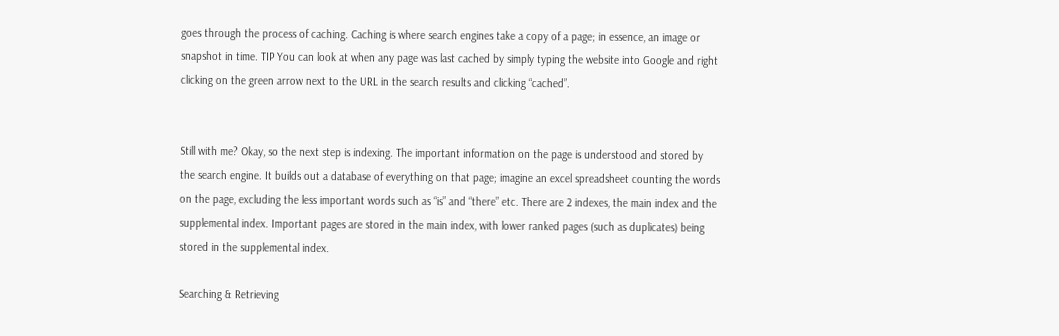goes through the process of caching. Caching is where search engines take a copy of a page; in essence, an image or snapshot in time. TIP You can look at when any page was last cached by simply typing the website into Google and right clicking on the green arrow next to the URL in the search results and clicking “cached”.


Still with me? Okay, so the next step is indexing. The important information on the page is understood and stored by the search engine. It builds out a database of everything on that page; imagine an excel spreadsheet counting the words on the page, excluding the less important words such as “is” and “there” etc. There are 2 indexes, the main index and the supplemental index. Important pages are stored in the main index, with lower ranked pages (such as duplicates) being stored in the supplemental index.

Searching & Retrieving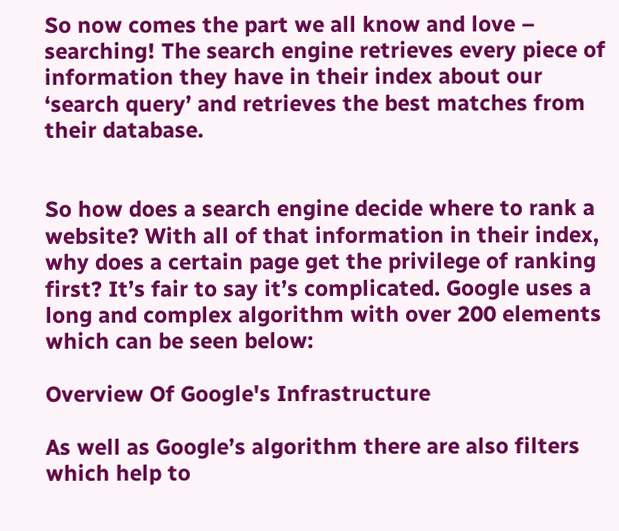So now comes the part we all know and love – searching! The search engine retrieves every piece of information they have in their index about our ‘search query’ and retrieves the best matches from their database.


So how does a search engine decide where to rank a website? With all of that information in their index, why does a certain page get the privilege of ranking first? It’s fair to say it’s complicated. Google uses a long and complex algorithm with over 200 elements which can be seen below:

Overview Of Google's Infrastructure

As well as Google’s algorithm there are also filters which help to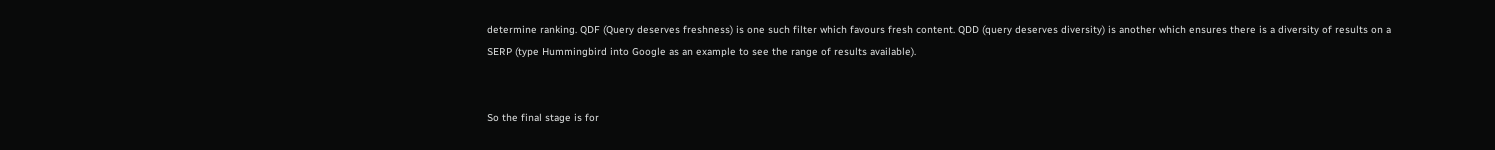determine ranking. QDF (Query deserves freshness) is one such filter which favours fresh content. QDD (query deserves diversity) is another which ensures there is a diversity of results on a SERP (type Hummingbird into Google as an example to see the range of results available).


So the final stage is for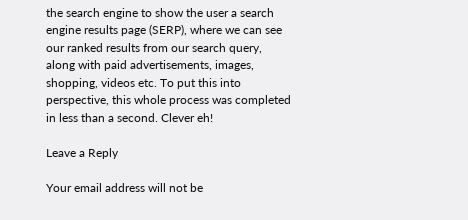the search engine to show the user a search engine results page (SERP), where we can see our ranked results from our search query, along with paid advertisements, images, shopping, videos etc. To put this into perspective, this whole process was completed in less than a second. Clever eh!

Leave a Reply

Your email address will not be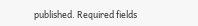published. Required fields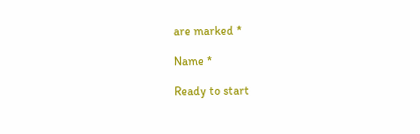are marked *

Name *

Ready to start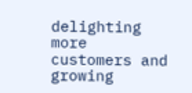delighting more customers and growing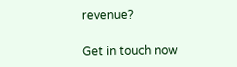revenue?

Get in touch now